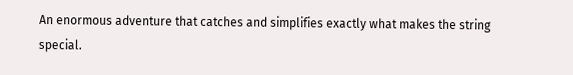An enormous adventure that catches and simplifies exactly what makes the string special.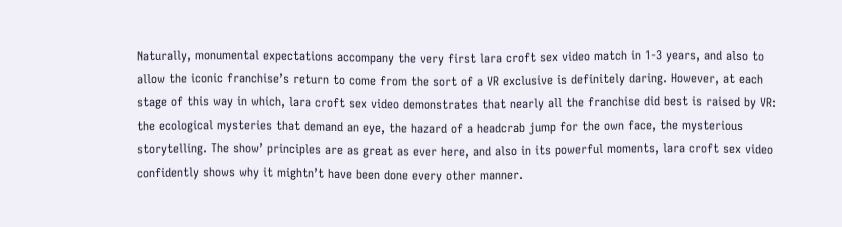Naturally, monumental expectations accompany the very first lara croft sex video match in 1-3 years, and also to allow the iconic franchise’s return to come from the sort of a VR exclusive is definitely daring. However, at each stage of this way in which, lara croft sex video demonstrates that nearly all the franchise did best is raised by VR: the ecological mysteries that demand an eye, the hazard of a headcrab jump for the own face, the mysterious storytelling. The show’ principles are as great as ever here, and also in its powerful moments, lara croft sex video confidently shows why it mightn’t have been done every other manner.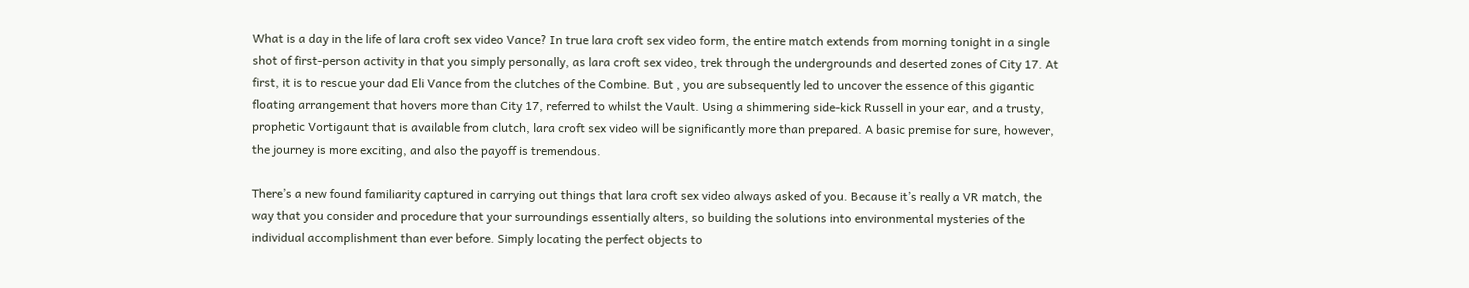What is a day in the life of lara croft sex video Vance? In true lara croft sex video form, the entire match extends from morning tonight in a single shot of first-person activity in that you simply personally, as lara croft sex video, trek through the undergrounds and deserted zones of City 17. At first, it is to rescue your dad Eli Vance from the clutches of the Combine. But , you are subsequently led to uncover the essence of this gigantic floating arrangement that hovers more than City 17, referred to whilst the Vault. Using a shimmering side-kick Russell in your ear, and a trusty, prophetic Vortigaunt that is available from clutch, lara croft sex video will be significantly more than prepared. A basic premise for sure, however, the journey is more exciting, and also the payoff is tremendous.

There’s a new found familiarity captured in carrying out things that lara croft sex video always asked of you. Because it’s really a VR match, the way that you consider and procedure that your surroundings essentially alters, so building the solutions into environmental mysteries of the individual accomplishment than ever before. Simply locating the perfect objects to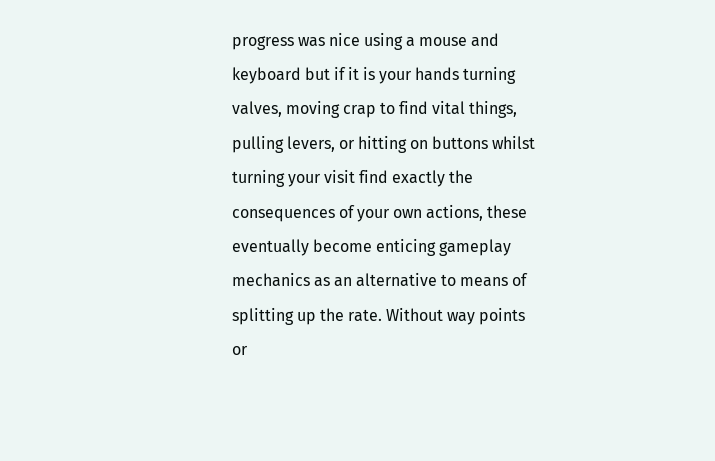progress was nice using a mouse and keyboard but if it is your hands turning valves, moving crap to find vital things, pulling levers, or hitting on buttons whilst turning your visit find exactly the consequences of your own actions, these eventually become enticing gameplay mechanics as an alternative to means of splitting up the rate. Without way points or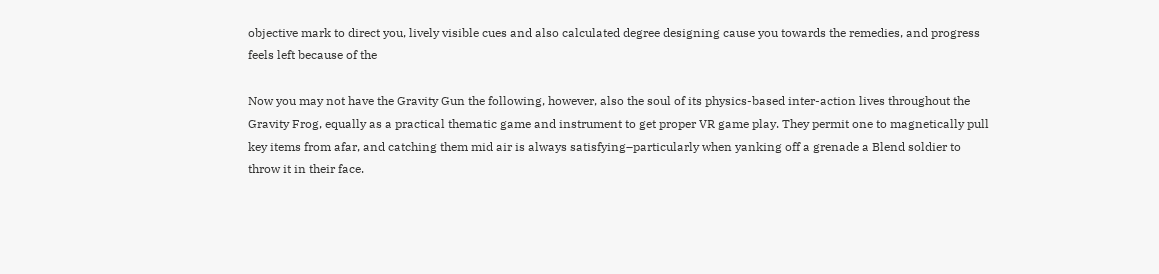objective mark to direct you, lively visible cues and also calculated degree designing cause you towards the remedies, and progress feels left because of the

Now you may not have the Gravity Gun the following, however, also the soul of its physics-based inter-action lives throughout the Gravity Frog, equally as a practical thematic game and instrument to get proper VR game play. They permit one to magnetically pull key items from afar, and catching them mid air is always satisfying–particularly when yanking off a grenade a Blend soldier to throw it in their face.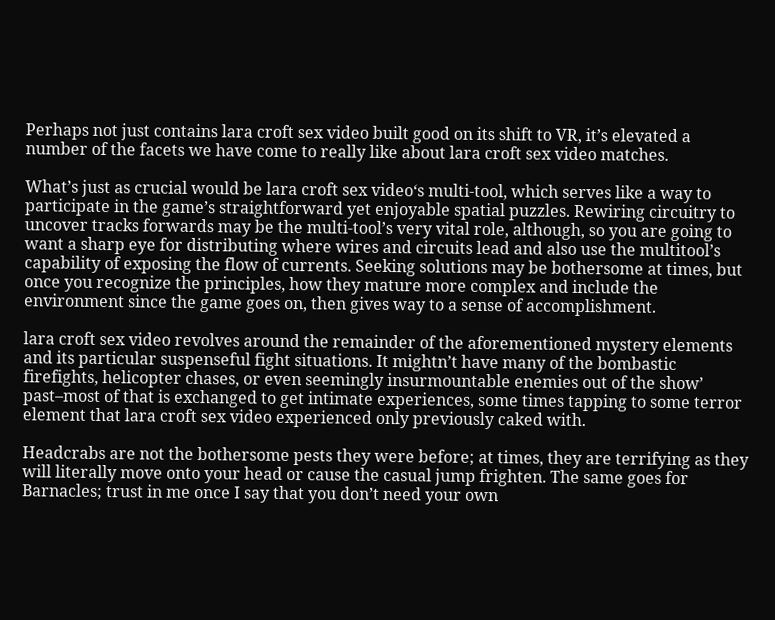Perhaps not just contains lara croft sex video built good on its shift to VR, it’s elevated a number of the facets we have come to really like about lara croft sex video matches.

What’s just as crucial would be lara croft sex video‘s multi-tool, which serves like a way to participate in the game’s straightforward yet enjoyable spatial puzzles. Rewiring circuitry to uncover tracks forwards may be the multi-tool’s very vital role, although, so you are going to want a sharp eye for distributing where wires and circuits lead and also use the multitool’s capability of exposing the flow of currents. Seeking solutions may be bothersome at times, but once you recognize the principles, how they mature more complex and include the environment since the game goes on, then gives way to a sense of accomplishment.

lara croft sex video revolves around the remainder of the aforementioned mystery elements and its particular suspenseful fight situations. It mightn’t have many of the bombastic firefights, helicopter chases, or even seemingly insurmountable enemies out of the show’ past–most of that is exchanged to get intimate experiences, some times tapping to some terror element that lara croft sex video experienced only previously caked with.

Headcrabs are not the bothersome pests they were before; at times, they are terrifying as they will literally move onto your head or cause the casual jump frighten. The same goes for Barnacles; trust in me once I say that you don’t need your own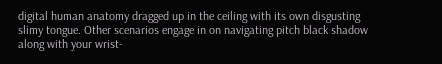digital human anatomy dragged up in the ceiling with its own disgusting slimy tongue. Other scenarios engage in on navigating pitch black shadow along with your wrist-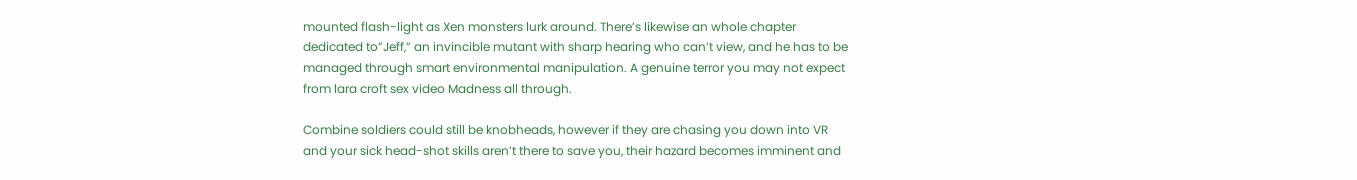mounted flash-light as Xen monsters lurk around. There’s likewise an whole chapter dedicated to”Jeff,” an invincible mutant with sharp hearing who can’t view, and he has to be managed through smart environmental manipulation. A genuine terror you may not expect from lara croft sex video Madness all through.

Combine soldiers could still be knobheads, however if they are chasing you down into VR and your sick head-shot skills aren’t there to save you, their hazard becomes imminent and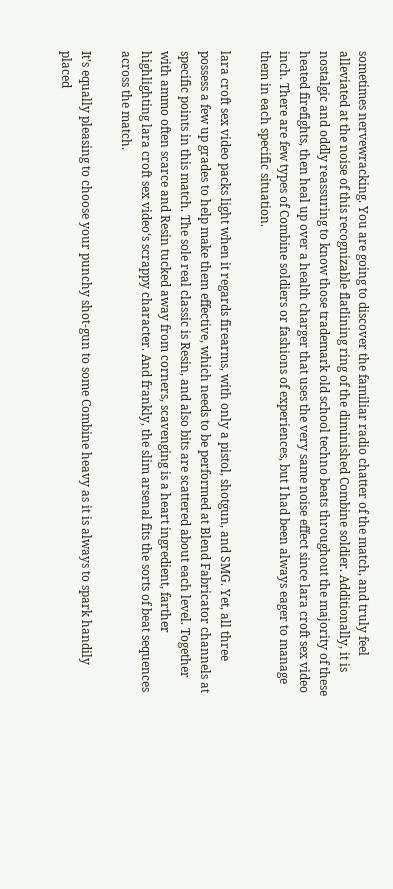sometimes nervewracking. You are going to discover the familiar radio chatter of the match, and truly feel alleviated at the noise of this recognizable flatlining ring of the diminished Combine soldier. Additionally, it is nostalgic and oddly reassuring to know those trademark old school techno beats throughout the majority of these heated firefights, then heal up over a health charger that uses the very same noise effect since lara croft sex video inch. There are few types of Combine soldiers or fashions of experiences, but I had been always eager to manage them in each specific situation.

lara croft sex video packs light when it regards firearms, with only a pistol, shotgun, and SMG. Yet, all three possess a few up grades to help make them effective, which needs to be performed at Blend Fabricator channels at specific points in this match. The sole real classic is Resin, and also bits are scattered about each level. Together with ammo often scarce and Resin tucked away from corners, scavenging is a heart ingredient, farther highlighting lara croft sex video‘s scrappy character. And frankly, the slim arsenal fits the sorts of beat sequences across the match.

It’s equally pleasing to choose your punchy shot-gun to some Combine heavy as it is always to spark handily placed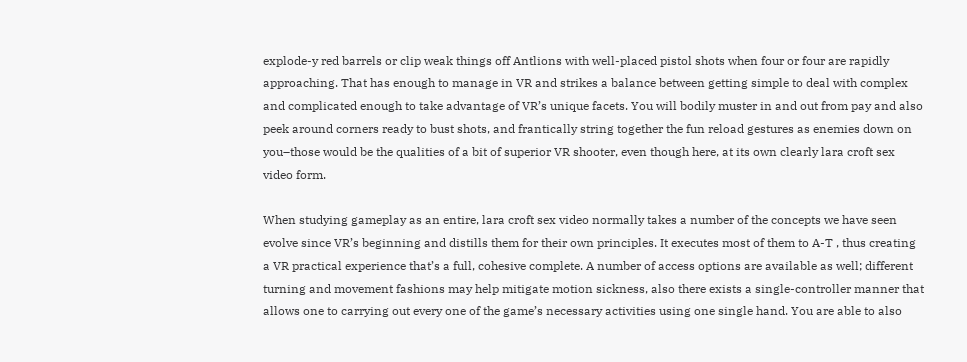explode-y red barrels or clip weak things off Antlions with well-placed pistol shots when four or four are rapidly approaching. That has enough to manage in VR and strikes a balance between getting simple to deal with complex and complicated enough to take advantage of VR’s unique facets. You will bodily muster in and out from pay and also peek around corners ready to bust shots, and frantically string together the fun reload gestures as enemies down on you–those would be the qualities of a bit of superior VR shooter, even though here, at its own clearly lara croft sex video form.

When studying gameplay as an entire, lara croft sex video normally takes a number of the concepts we have seen evolve since VR’s beginning and distills them for their own principles. It executes most of them to A-T , thus creating a VR practical experience that’s a full, cohesive complete. A number of access options are available as well; different turning and movement fashions may help mitigate motion sickness, also there exists a single-controller manner that allows one to carrying out every one of the game’s necessary activities using one single hand. You are able to also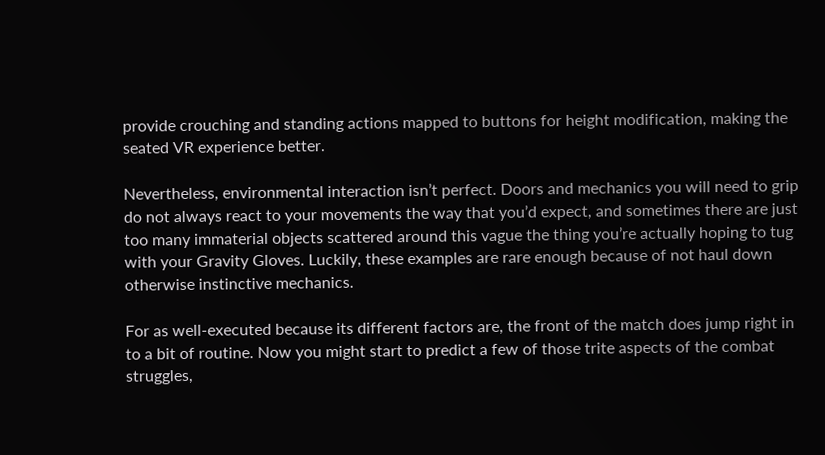provide crouching and standing actions mapped to buttons for height modification, making the seated VR experience better.

Nevertheless, environmental interaction isn’t perfect. Doors and mechanics you will need to grip do not always react to your movements the way that you’d expect, and sometimes there are just too many immaterial objects scattered around this vague the thing you’re actually hoping to tug with your Gravity Gloves. Luckily, these examples are rare enough because of not haul down otherwise instinctive mechanics.

For as well-executed because its different factors are, the front of the match does jump right in to a bit of routine. Now you might start to predict a few of those trite aspects of the combat struggles,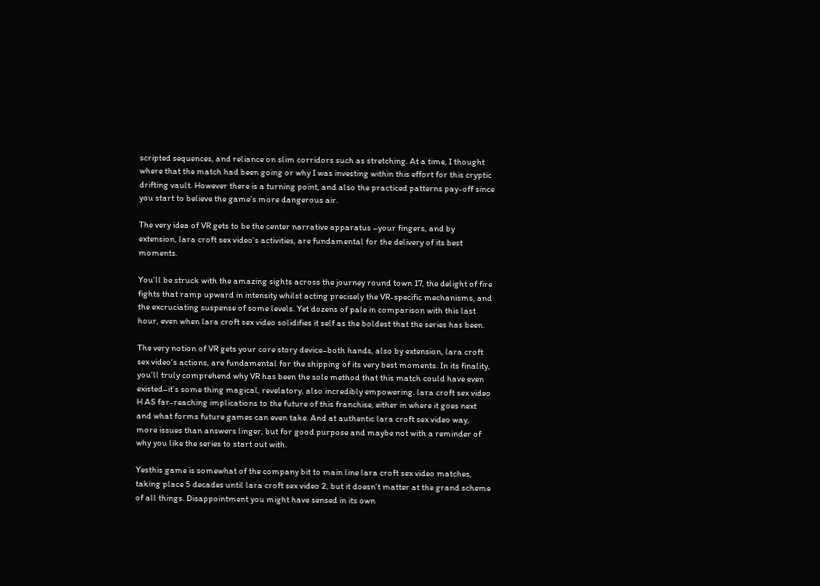scripted sequences, and reliance on slim corridors such as stretching. At a time, I thought where that the match had been going or why I was investing within this effort for this cryptic drifting vault. However there is a turning point, and also the practiced patterns pay-off since you start to believe the game’s more dangerous air.

The very idea of VR gets to be the center narrative apparatus –your fingers, and by extension, lara croft sex video‘s activities, are fundamental for the delivery of its best moments.

You’ll be struck with the amazing sights across the journey round town 17, the delight of fire fights that ramp upward in intensity whilst acting precisely the VR-specific mechanisms, and the excruciating suspense of some levels. Yet dozens of pale in comparison with this last hour, even when lara croft sex video solidifies it self as the boldest that the series has been.

The very notion of VR gets your core story device–both hands, also by extension, lara croft sex video‘s actions, are fundamental for the shipping of its very best moments. In its finality, you’ll truly comprehend why VR has been the sole method that this match could have even existed–it’s some thing magical, revelatory, also incredibly empowering. lara croft sex video H AS far-reaching implications to the future of this franchise, either in where it goes next and what forms future games can even take. And at authentic lara croft sex video way, more issues than answers linger, but for good purpose and maybe not with a reminder of why you like the series to start out with.

Yesthis game is somewhat of the company bit to main line lara croft sex video matches, taking place 5 decades until lara croft sex video 2, but it doesn’t matter at the grand scheme of all things. Disappointment you might have sensed in its own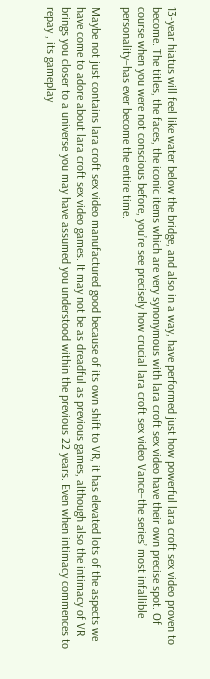13-year hiatus will feel like water below the bridge, and also in a way, have performed just how powerful lara croft sex video proven to become. The titles, the faces, the iconic items which are very synonymous with lara croft sex video have their own precise spot. Of course when you were not conscious before, you’re see precisely how crucial lara croft sex video Vance–the series’ most infallible personality–has ever become the entire time.

Maybe not just contains lara croft sex video manufactured good because of its own shift to VR, it has elevated lots of the aspects we have come to adore about lara croft sex video games. It may not be as dreadful as previous games, although also the intimacy of VR brings you closer to a universe you may have assumed you understood within the previous 22 years. Even when intimacy commences to repay , its gameplay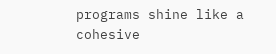programs shine like a cohesive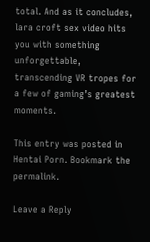total. And as it concludes, lara croft sex video hits you with something unforgettable, transcending VR tropes for a few of gaming’s greatest moments.

This entry was posted in Hentai Porn. Bookmark the permalink.

Leave a Reply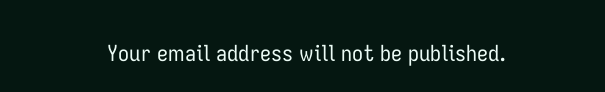Your email address will not be published.